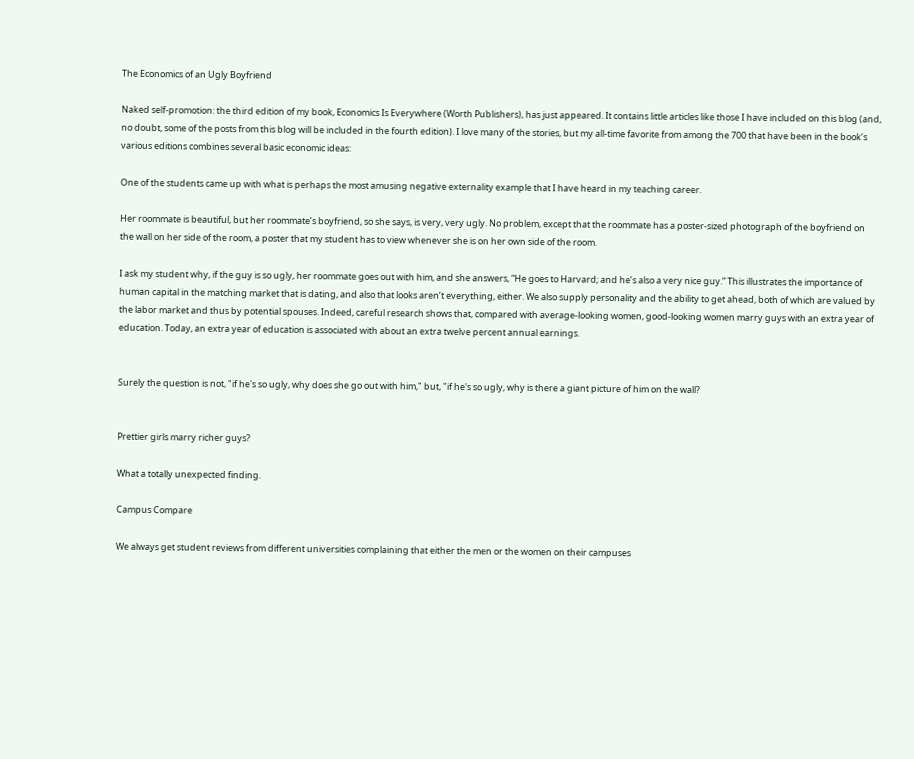The Economics of an Ugly Boyfriend

Naked self-promotion: the third edition of my book, Economics Is Everywhere (Worth Publishers), has just appeared. It contains little articles like those I have included on this blog (and, no doubt, some of the posts from this blog will be included in the fourth edition). I love many of the stories, but my all-time favorite from among the 700 that have been in the book’s various editions combines several basic economic ideas:

One of the students came up with what is perhaps the most amusing negative externality example that I have heard in my teaching career.

Her roommate is beautiful, but her roommate’s boyfriend, so she says, is very, very ugly. No problem, except that the roommate has a poster-sized photograph of the boyfriend on the wall on her side of the room, a poster that my student has to view whenever she is on her own side of the room.

I ask my student why, if the guy is so ugly, her roommate goes out with him, and she answers, “He goes to Harvard; and he’s also a very nice guy.” This illustrates the importance of human capital in the matching market that is dating, and also that looks aren’t everything, either. We also supply personality and the ability to get ahead, both of which are valued by the labor market and thus by potential spouses. Indeed, careful research shows that, compared with average-looking women, good-looking women marry guys with an extra year of education. Today, an extra year of education is associated with about an extra twelve percent annual earnings.


Surely the question is not, "if he's so ugly, why does she go out with him," but, "if he's so ugly, why is there a giant picture of him on the wall?


Prettier girls marry richer guys?

What a totally unexpected finding.

Campus Compare

We always get student reviews from different universities complaining that either the men or the women on their campuses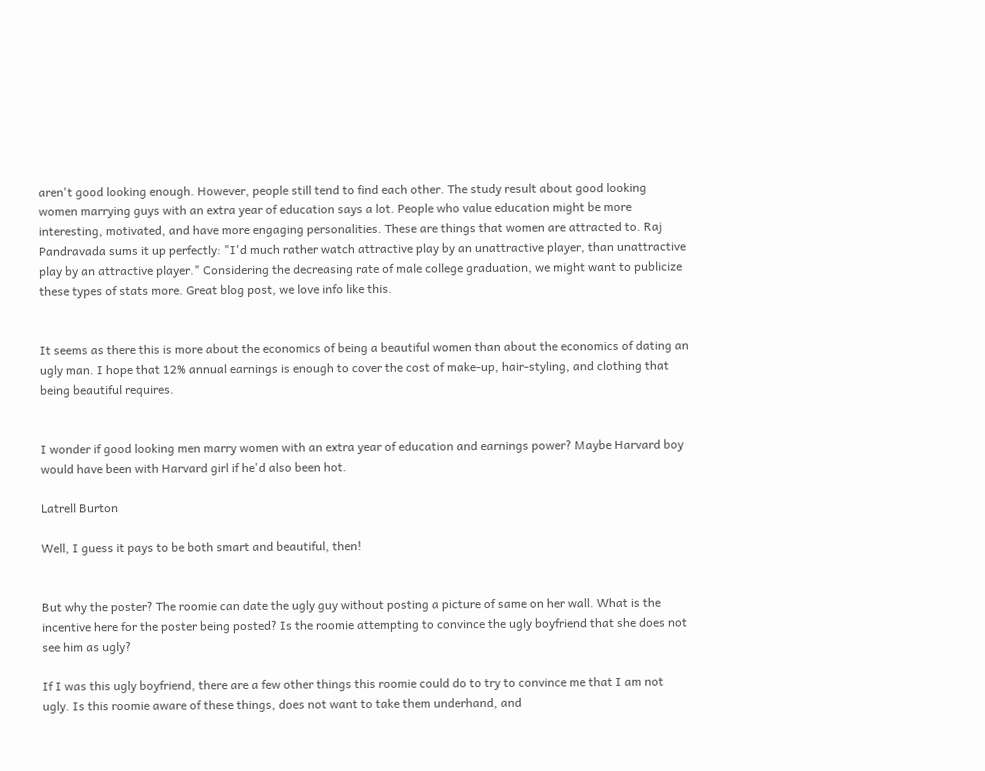aren't good looking enough. However, people still tend to find each other. The study result about good looking women marrying guys with an extra year of education says a lot. People who value education might be more interesting, motivated, and have more engaging personalities. These are things that women are attracted to. Raj Pandravada sums it up perfectly: "I'd much rather watch attractive play by an unattractive player, than unattractive play by an attractive player." Considering the decreasing rate of male college graduation, we might want to publicize these types of stats more. Great blog post, we love info like this.


It seems as there this is more about the economics of being a beautiful women than about the economics of dating an ugly man. I hope that 12% annual earnings is enough to cover the cost of make-up, hair-styling, and clothing that being beautiful requires.


I wonder if good looking men marry women with an extra year of education and earnings power? Maybe Harvard boy would have been with Harvard girl if he'd also been hot.

Latrell Burton

Well, I guess it pays to be both smart and beautiful, then!


But why the poster? The roomie can date the ugly guy without posting a picture of same on her wall. What is the incentive here for the poster being posted? Is the roomie attempting to convince the ugly boyfriend that she does not see him as ugly?

If I was this ugly boyfriend, there are a few other things this roomie could do to try to convince me that I am not ugly. Is this roomie aware of these things, does not want to take them underhand, and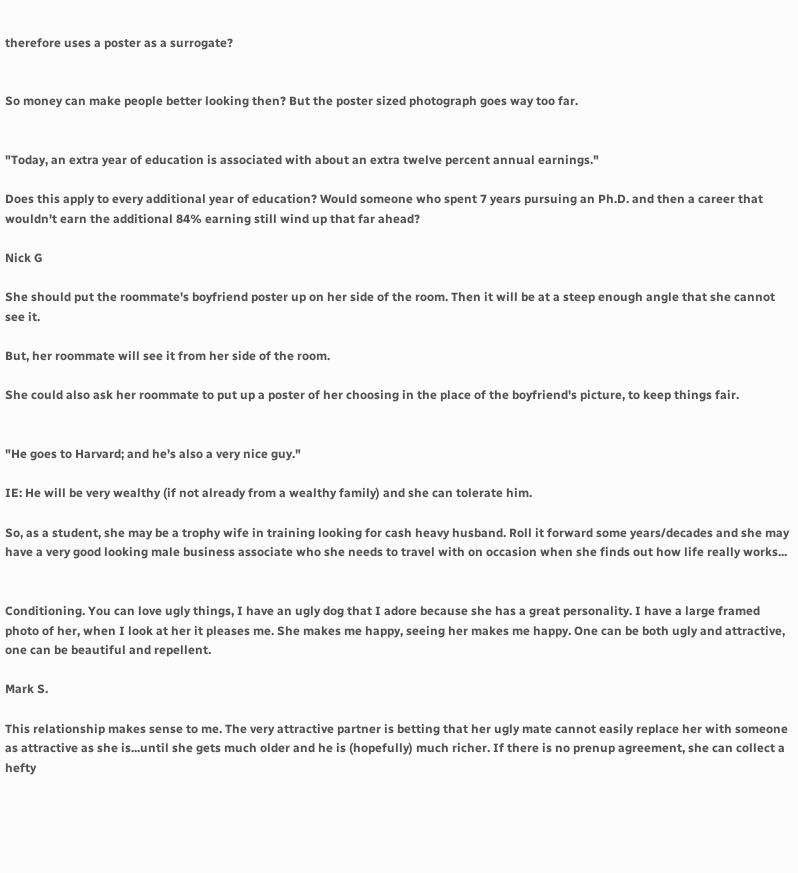therefore uses a poster as a surrogate?


So money can make people better looking then? But the poster sized photograph goes way too far.


"Today, an extra year of education is associated with about an extra twelve percent annual earnings."

Does this apply to every additional year of education? Would someone who spent 7 years pursuing an Ph.D. and then a career that wouldn't earn the additional 84% earning still wind up that far ahead?

Nick G

She should put the roommate's boyfriend poster up on her side of the room. Then it will be at a steep enough angle that she cannot see it.

But, her roommate will see it from her side of the room.

She could also ask her roommate to put up a poster of her choosing in the place of the boyfriend's picture, to keep things fair.


"He goes to Harvard; and he's also a very nice guy."

IE: He will be very wealthy (if not already from a wealthy family) and she can tolerate him.

So, as a student, she may be a trophy wife in training looking for cash heavy husband. Roll it forward some years/decades and she may have a very good looking male business associate who she needs to travel with on occasion when she finds out how life really works...


Conditioning. You can love ugly things, I have an ugly dog that I adore because she has a great personality. I have a large framed photo of her, when I look at her it pleases me. She makes me happy, seeing her makes me happy. One can be both ugly and attractive, one can be beautiful and repellent.

Mark S.

This relationship makes sense to me. The very attractive partner is betting that her ugly mate cannot easily replace her with someone as attractive as she is...until she gets much older and he is (hopefully) much richer. If there is no prenup agreement, she can collect a hefty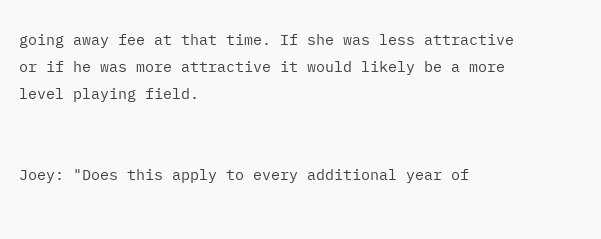going away fee at that time. If she was less attractive or if he was more attractive it would likely be a more level playing field.


Joey: "Does this apply to every additional year of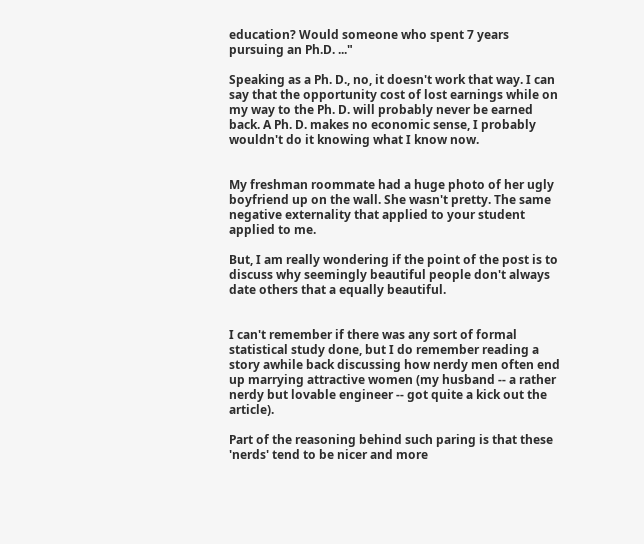education? Would someone who spent 7 years pursuing an Ph.D. ..."

Speaking as a Ph. D., no, it doesn't work that way. I can say that the opportunity cost of lost earnings while on my way to the Ph. D. will probably never be earned back. A Ph. D. makes no economic sense, I probably wouldn't do it knowing what I know now.


My freshman roommate had a huge photo of her ugly boyfriend up on the wall. She wasn't pretty. The same negative externality that applied to your student applied to me.

But, I am really wondering if the point of the post is to discuss why seemingly beautiful people don't always date others that a equally beautiful.


I can't remember if there was any sort of formal statistical study done, but I do remember reading a story awhile back discussing how nerdy men often end up marrying attractive women (my husband -- a rather nerdy but lovable engineer -- got quite a kick out the article).

Part of the reasoning behind such paring is that these 'nerds' tend to be nicer and more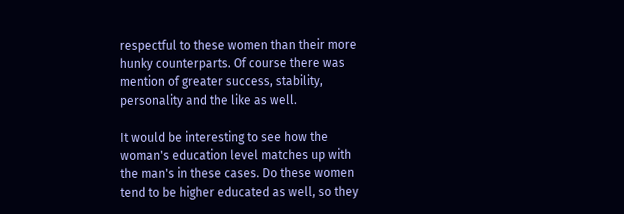respectful to these women than their more hunky counterparts. Of course there was mention of greater success, stability, personality and the like as well.

It would be interesting to see how the woman's education level matches up with the man's in these cases. Do these women tend to be higher educated as well, so they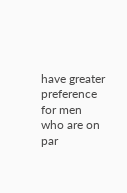have greater preference for men who are on par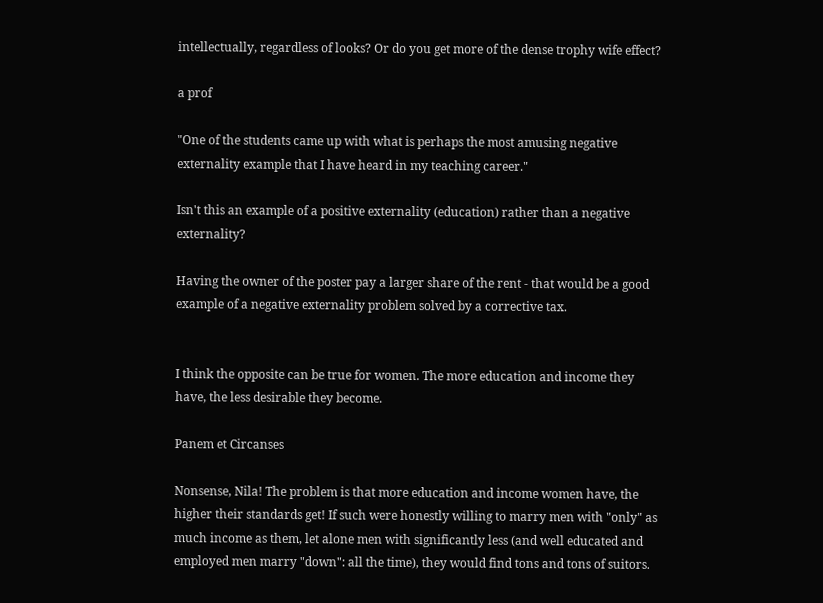intellectually, regardless of looks? Or do you get more of the dense trophy wife effect?

a prof

"One of the students came up with what is perhaps the most amusing negative externality example that I have heard in my teaching career."

Isn't this an example of a positive externality (education) rather than a negative externality?

Having the owner of the poster pay a larger share of the rent - that would be a good example of a negative externality problem solved by a corrective tax.


I think the opposite can be true for women. The more education and income they have, the less desirable they become.

Panem et Circanses

Nonsense, Nila! The problem is that more education and income women have, the higher their standards get! If such were honestly willing to marry men with "only" as much income as them, let alone men with significantly less (and well educated and employed men marry "down": all the time), they would find tons and tons of suitors.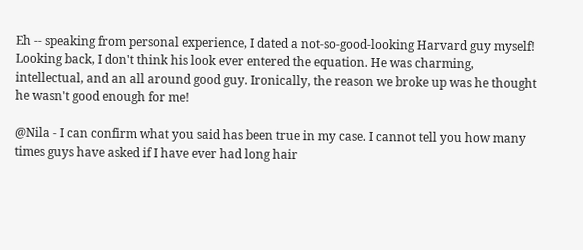Eh -- speaking from personal experience, I dated a not-so-good-looking Harvard guy myself! Looking back, I don't think his look ever entered the equation. He was charming, intellectual, and an all around good guy. Ironically, the reason we broke up was he thought he wasn't good enough for me!

@Nila - I can confirm what you said has been true in my case. I cannot tell you how many times guys have asked if I have ever had long hair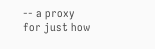-- a proxy for just how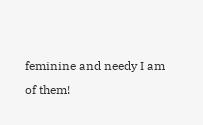feminine and needy I am of them!